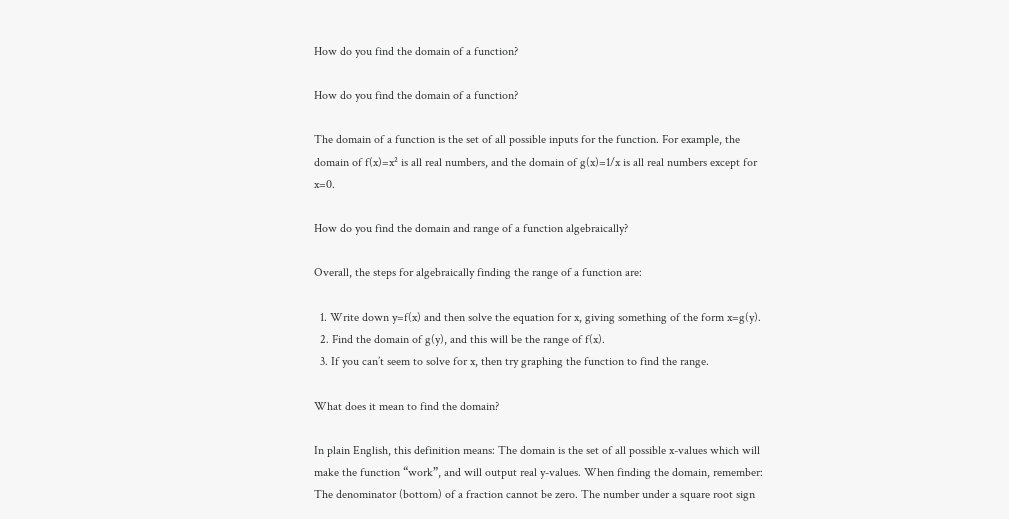How do you find the domain of a function?

How do you find the domain of a function?

The domain of a function is the set of all possible inputs for the function. For example, the domain of f(x)=x² is all real numbers, and the domain of g(x)=1/x is all real numbers except for x=0.

How do you find the domain and range of a function algebraically?

Overall, the steps for algebraically finding the range of a function are:

  1. Write down y=f(x) and then solve the equation for x, giving something of the form x=g(y).
  2. Find the domain of g(y), and this will be the range of f(x).
  3. If you can’t seem to solve for x, then try graphing the function to find the range.

What does it mean to find the domain?

In plain English, this definition means: The domain is the set of all possible x-values which will make the function “work”, and will output real y-values. When finding the domain, remember: The denominator (bottom) of a fraction cannot be zero. The number under a square root sign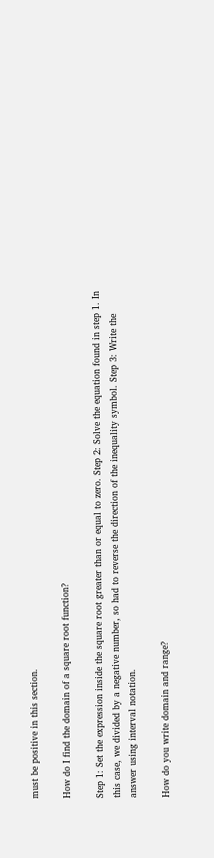must be positive in this section.

How do I find the domain of a square root function?

Step 1: Set the expression inside the square root greater than or equal to zero. Step 2: Solve the equation found in step 1. In this case, we divided by a negative number, so had to reverse the direction of the inequality symbol. Step 3: Write the answer using interval notation.

How do you write domain and range?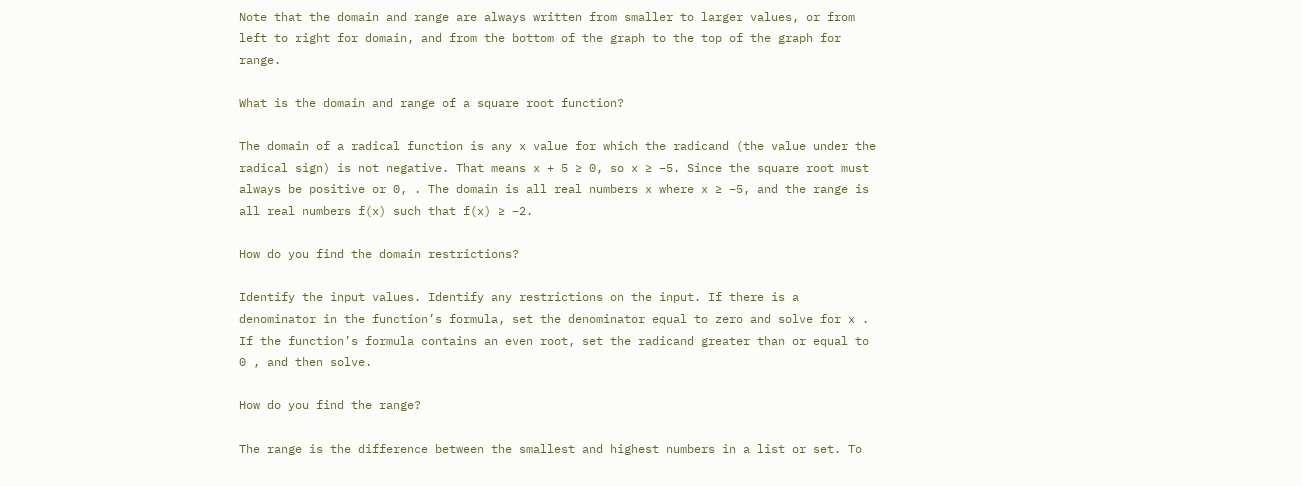Note that the domain and range are always written from smaller to larger values, or from left to right for domain, and from the bottom of the graph to the top of the graph for range.

What is the domain and range of a square root function?

The domain of a radical function is any x value for which the radicand (the value under the radical sign) is not negative. That means x + 5 ≥ 0, so x ≥ −5. Since the square root must always be positive or 0, . The domain is all real numbers x where x ≥ −5, and the range is all real numbers f(x) such that f(x) ≥ −2.

How do you find the domain restrictions?

Identify the input values. Identify any restrictions on the input. If there is a denominator in the function’s formula, set the denominator equal to zero and solve for x . If the function’s formula contains an even root, set the radicand greater than or equal to 0 , and then solve.

How do you find the range?

The range is the difference between the smallest and highest numbers in a list or set. To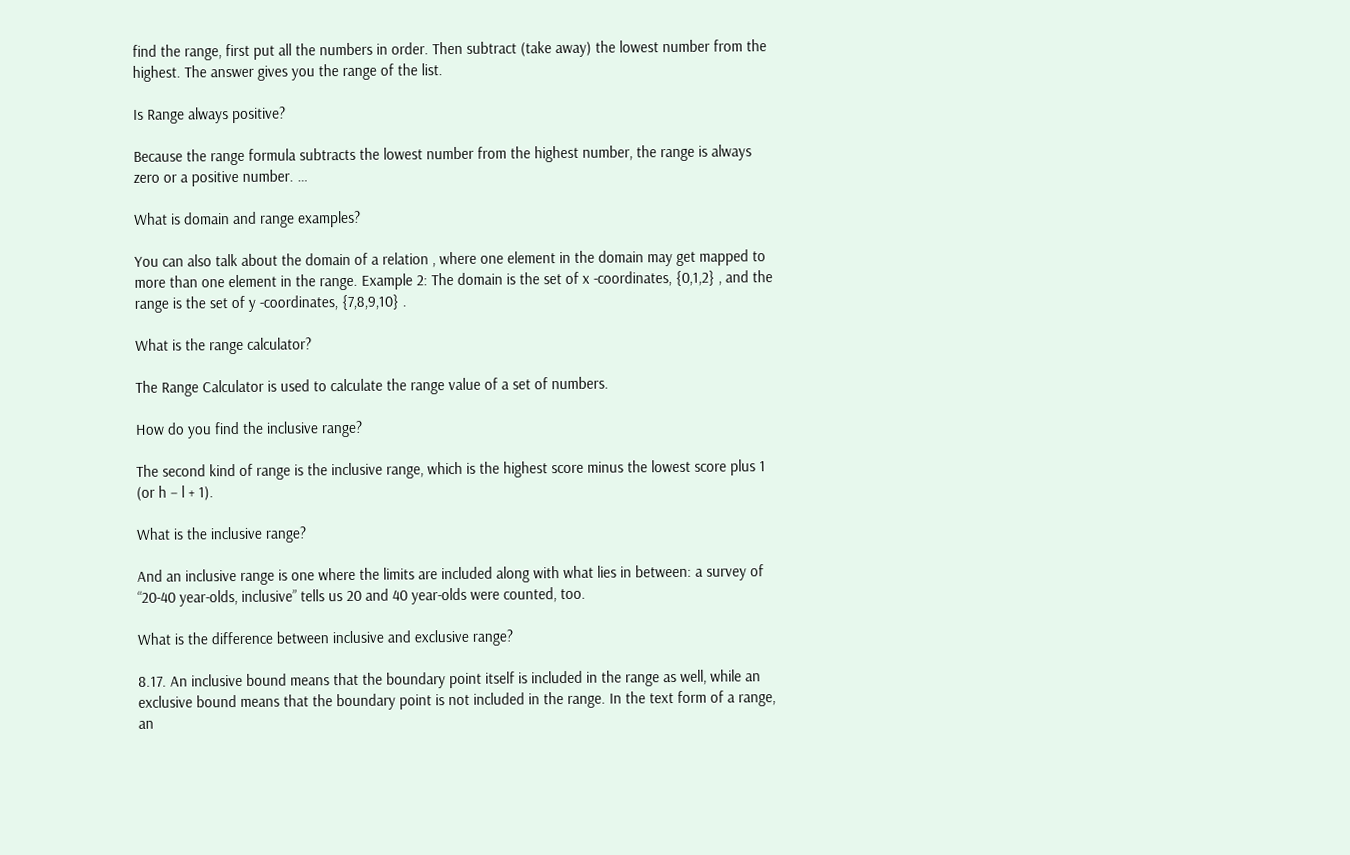find the range, first put all the numbers in order. Then subtract (take away) the lowest number from the highest. The answer gives you the range of the list.

Is Range always positive?

Because the range formula subtracts the lowest number from the highest number, the range is always zero or a positive number. …

What is domain and range examples?

You can also talk about the domain of a relation , where one element in the domain may get mapped to more than one element in the range. Example 2: The domain is the set of x -coordinates, {0,1,2} , and the range is the set of y -coordinates, {7,8,9,10} .

What is the range calculator?

The Range Calculator is used to calculate the range value of a set of numbers.

How do you find the inclusive range?

The second kind of range is the inclusive range, which is the highest score minus the lowest score plus 1 (or h − l + 1).

What is the inclusive range?

And an inclusive range is one where the limits are included along with what lies in between: a survey of “20-40 year-olds, inclusive” tells us 20 and 40 year-olds were counted, too.

What is the difference between inclusive and exclusive range?

8.17. An inclusive bound means that the boundary point itself is included in the range as well, while an exclusive bound means that the boundary point is not included in the range. In the text form of a range, an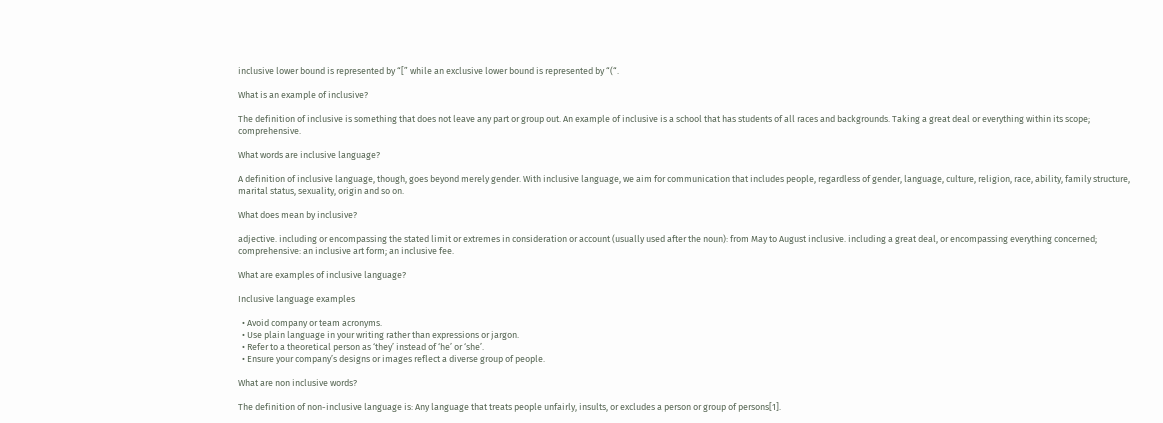inclusive lower bound is represented by “[” while an exclusive lower bound is represented by “(“.

What is an example of inclusive?

The definition of inclusive is something that does not leave any part or group out. An example of inclusive is a school that has students of all races and backgrounds. Taking a great deal or everything within its scope; comprehensive.

What words are inclusive language?

A definition of inclusive language, though, goes beyond merely gender. With inclusive language, we aim for communication that includes people, regardless of gender, language, culture, religion, race, ability, family structure, marital status, sexuality, origin and so on.

What does mean by inclusive?

adjective. including or encompassing the stated limit or extremes in consideration or account (usually used after the noun): from May to August inclusive. including a great deal, or encompassing everything concerned; comprehensive: an inclusive art form; an inclusive fee.

What are examples of inclusive language?

Inclusive language examples

  • Avoid company or team acronyms.
  • Use plain language in your writing rather than expressions or jargon.
  • Refer to a theoretical person as ‘they’ instead of ‘he’ or ‘she’.
  • Ensure your company’s designs or images reflect a diverse group of people.

What are non inclusive words?

The definition of non-inclusive language is: Any language that treats people unfairly, insults, or excludes a person or group of persons[1].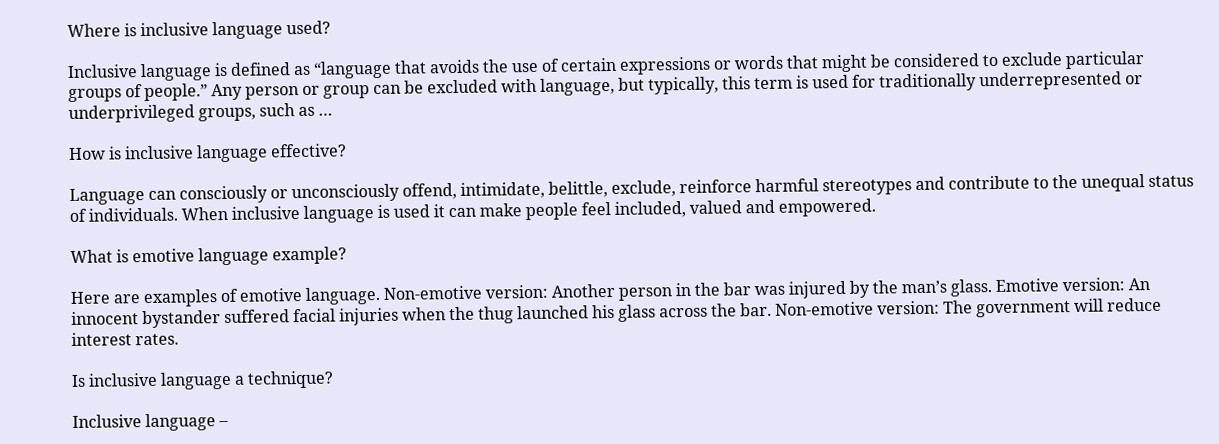Where is inclusive language used?

Inclusive language is defined as “language that avoids the use of certain expressions or words that might be considered to exclude particular groups of people.” Any person or group can be excluded with language, but typically, this term is used for traditionally underrepresented or underprivileged groups, such as …

How is inclusive language effective?

Language can consciously or unconsciously offend, intimidate, belittle, exclude, reinforce harmful stereotypes and contribute to the unequal status of individuals. When inclusive language is used it can make people feel included, valued and empowered.

What is emotive language example?

Here are examples of emotive language. Non-emotive version: Another person in the bar was injured by the man’s glass. Emotive version: An innocent bystander suffered facial injuries when the thug launched his glass across the bar. Non-emotive version: The government will reduce interest rates.

Is inclusive language a technique?

Inclusive language –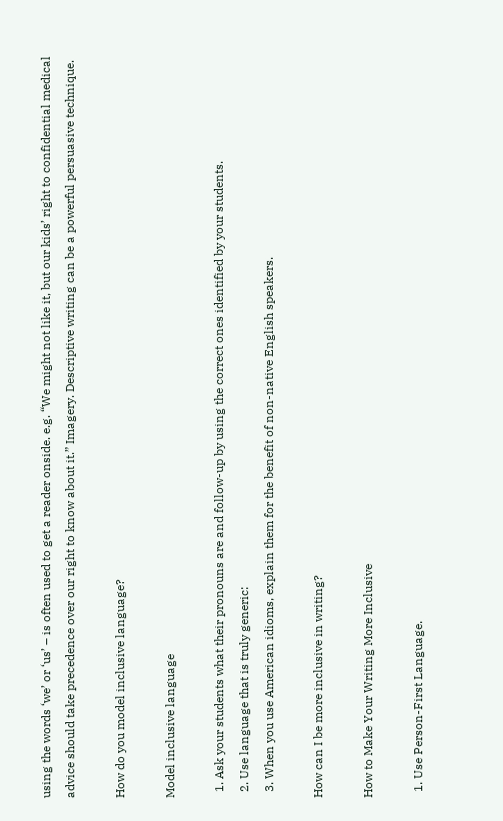using the words ‘we’ or ‘us’ – is often used to get a reader onside. e.g. “We might not like it, but our kids’ right to confidential medical advice should take precedence over our right to know about it.” Imagery. Descriptive writing can be a powerful persuasive technique.

How do you model inclusive language?

Model inclusive language

  1. Ask your students what their pronouns are and follow-up by using the correct ones identified by your students.
  2. Use language that is truly generic:
  3. When you use American idioms, explain them for the benefit of non-native English speakers.

How can I be more inclusive in writing?

How to Make Your Writing More Inclusive

  1. Use Person-First Language.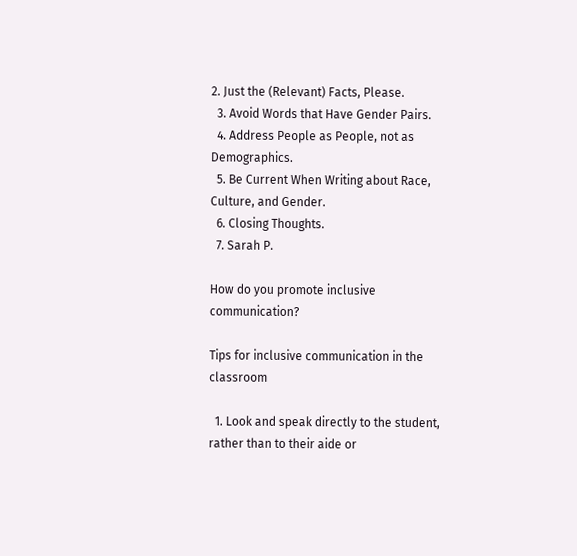2. Just the (Relevant) Facts, Please.
  3. Avoid Words that Have Gender Pairs.
  4. Address People as People, not as Demographics.
  5. Be Current When Writing about Race, Culture, and Gender.
  6. Closing Thoughts.
  7. Sarah P.

How do you promote inclusive communication?

Tips for inclusive communication in the classroom

  1. Look and speak directly to the student, rather than to their aide or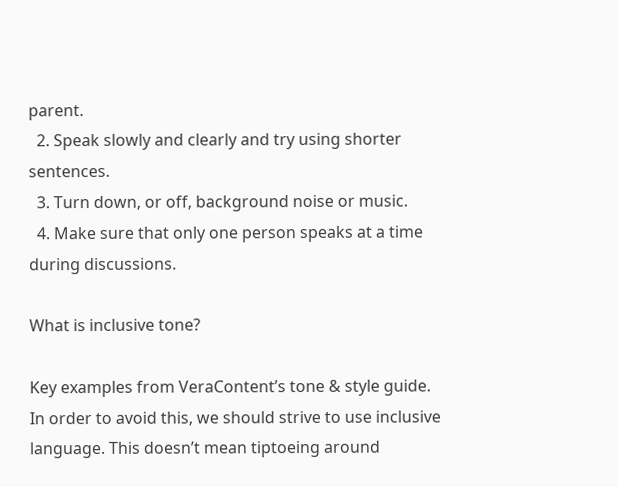parent.
  2. Speak slowly and clearly and try using shorter sentences.
  3. Turn down, or off, background noise or music.
  4. Make sure that only one person speaks at a time during discussions.

What is inclusive tone?

Key examples from VeraContent’s tone & style guide. In order to avoid this, we should strive to use inclusive language. This doesn’t mean tiptoeing around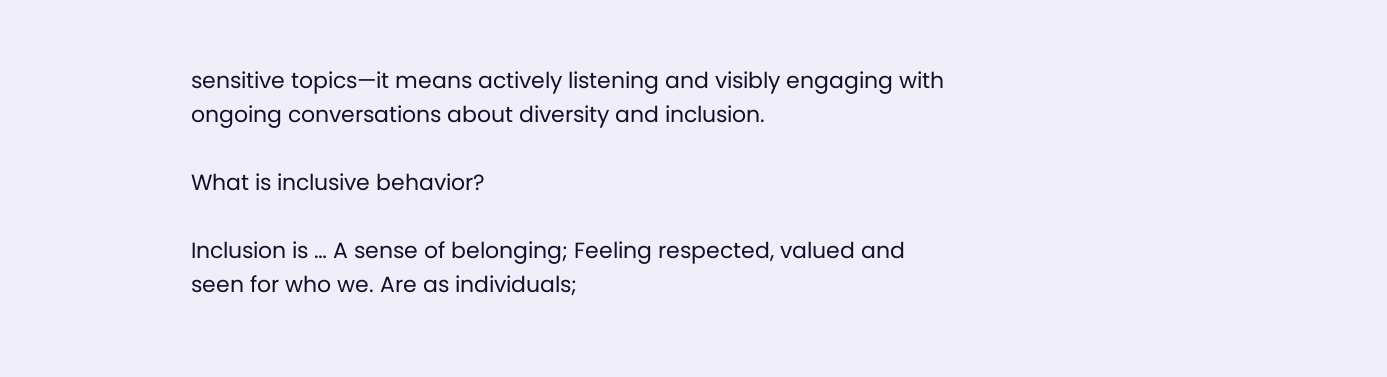sensitive topics—it means actively listening and visibly engaging with ongoing conversations about diversity and inclusion.

What is inclusive behavior?

Inclusion is … A sense of belonging; Feeling respected, valued and seen for who we. Are as individuals;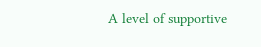A level of supportive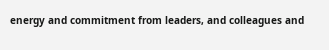energy and commitment from leaders, and colleagues and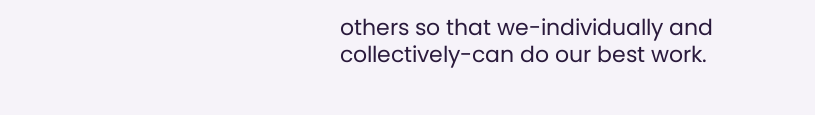others so that we-individually and collectively-can do our best work.